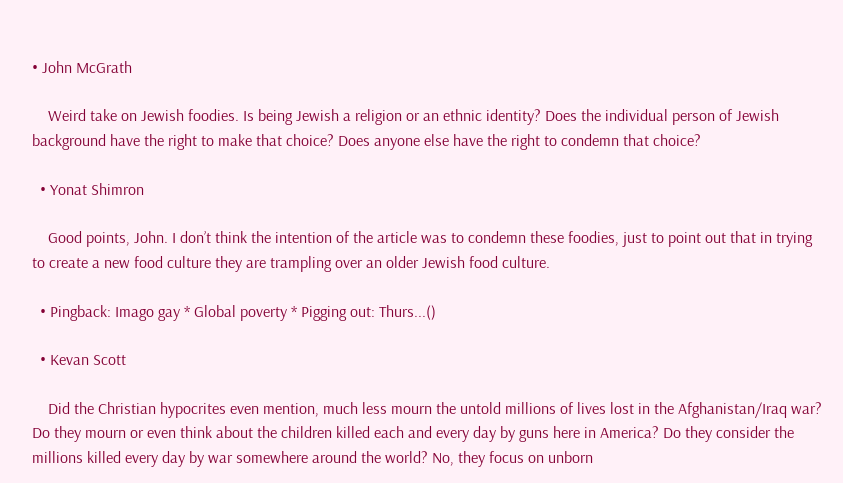• John McGrath

    Weird take on Jewish foodies. Is being Jewish a religion or an ethnic identity? Does the individual person of Jewish background have the right to make that choice? Does anyone else have the right to condemn that choice?

  • Yonat Shimron

    Good points, John. I don’t think the intention of the article was to condemn these foodies, just to point out that in trying to create a new food culture they are trampling over an older Jewish food culture.

  • Pingback: Imago gay * Global poverty * Pigging out: Thurs...()

  • Kevan Scott

    Did the Christian hypocrites even mention, much less mourn the untold millions of lives lost in the Afghanistan/Iraq war? Do they mourn or even think about the children killed each and every day by guns here in America? Do they consider the millions killed every day by war somewhere around the world? No, they focus on unborn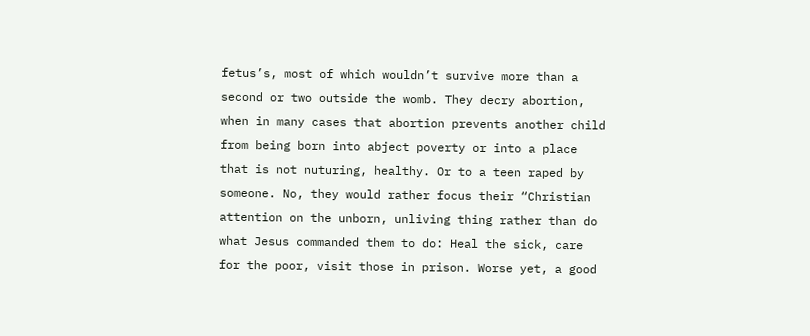fetus’s, most of which wouldn’t survive more than a second or two outside the womb. They decry abortion, when in many cases that abortion prevents another child from being born into abject poverty or into a place that is not nuturing, healthy. Or to a teen raped by someone. No, they would rather focus their “Christian attention on the unborn, unliving thing rather than do what Jesus commanded them to do: Heal the sick, care for the poor, visit those in prison. Worse yet, a good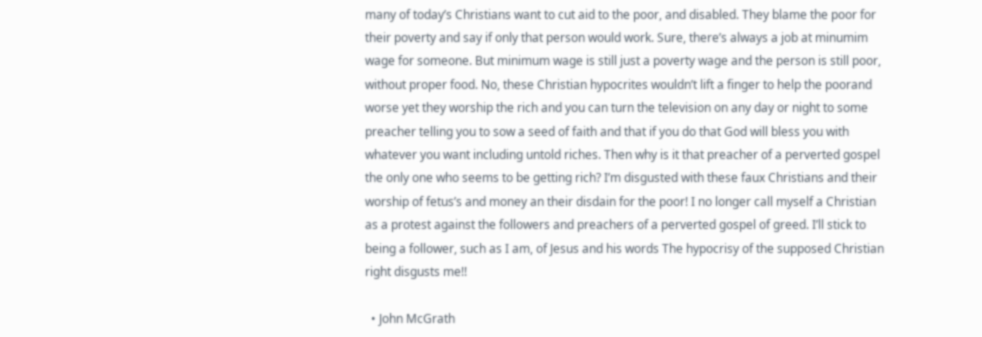many of today’s Christians want to cut aid to the poor, and disabled. They blame the poor for their poverty and say if only that person would work. Sure, there’s always a job at minumim wage for someone. But minimum wage is still just a poverty wage and the person is still poor, without proper food. No, these Christian hypocrites wouldn’t lift a finger to help the poorand worse yet they worship the rich and you can turn the television on any day or night to some preacher telling you to sow a seed of faith and that if you do that God will bless you with whatever you want including untold riches. Then why is it that preacher of a perverted gospel the only one who seems to be getting rich? I’m disgusted with these faux Christians and their worship of fetus’s and money an their disdain for the poor! I no longer call myself a Christian as a protest against the followers and preachers of a perverted gospel of greed. I’ll stick to being a follower, such as I am, of Jesus and his words The hypocrisy of the supposed Christian right disgusts me!!

  • John McGrath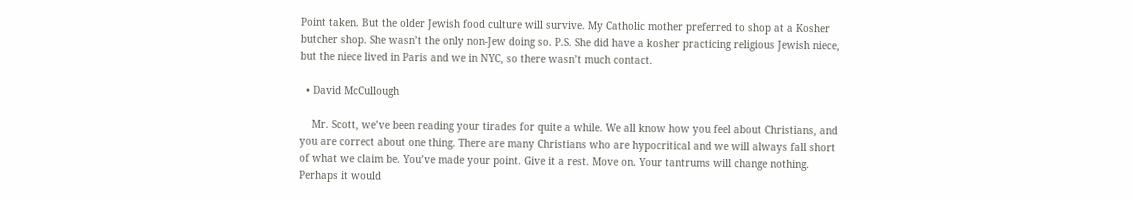Point taken. But the older Jewish food culture will survive. My Catholic mother preferred to shop at a Kosher butcher shop. She wasn’t the only non-Jew doing so. P.S. She did have a kosher practicing religious Jewish niece, but the niece lived in Paris and we in NYC, so there wasn’t much contact.

  • David McCullough

    Mr. Scott, we’ve been reading your tirades for quite a while. We all know how you feel about Christians, and you are correct about one thing. There are many Christians who are hypocritical and we will always fall short of what we claim be. You’ve made your point. Give it a rest. Move on. Your tantrums will change nothing. Perhaps it would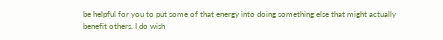be helpful for you to put some of that energy into doing something else that might actually benefit others. I do wish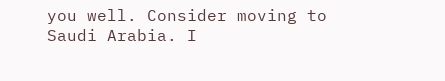you well. Consider moving to Saudi Arabia. I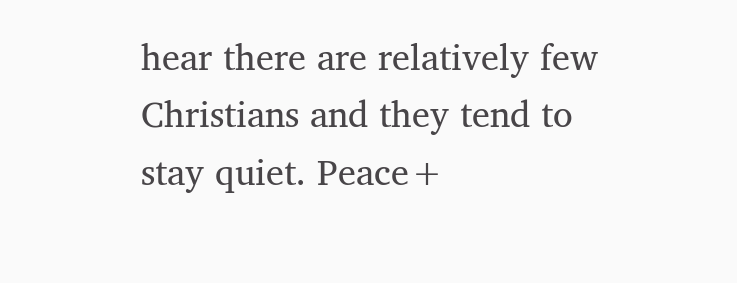hear there are relatively few Christians and they tend to stay quiet. Peace+